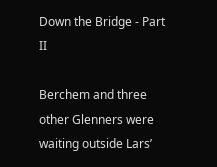Down the Bridge - Part II

Berchem and three other Glenners were waiting outside Lars’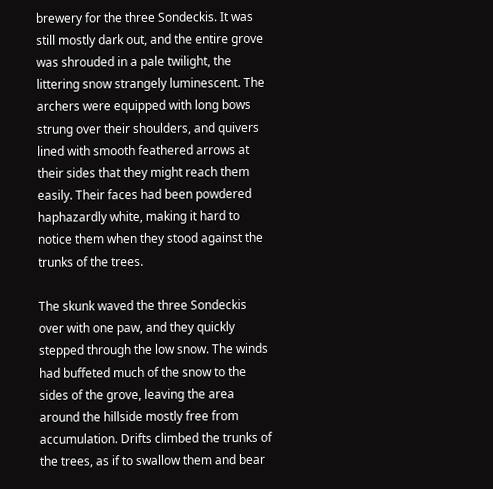brewery for the three Sondeckis. It was still mostly dark out, and the entire grove was shrouded in a pale twilight, the littering snow strangely luminescent. The archers were equipped with long bows strung over their shoulders, and quivers lined with smooth feathered arrows at their sides that they might reach them easily. Their faces had been powdered haphazardly white, making it hard to notice them when they stood against the trunks of the trees.

The skunk waved the three Sondeckis over with one paw, and they quickly stepped through the low snow. The winds had buffeted much of the snow to the sides of the grove, leaving the area around the hillside mostly free from accumulation. Drifts climbed the trunks of the trees, as if to swallow them and bear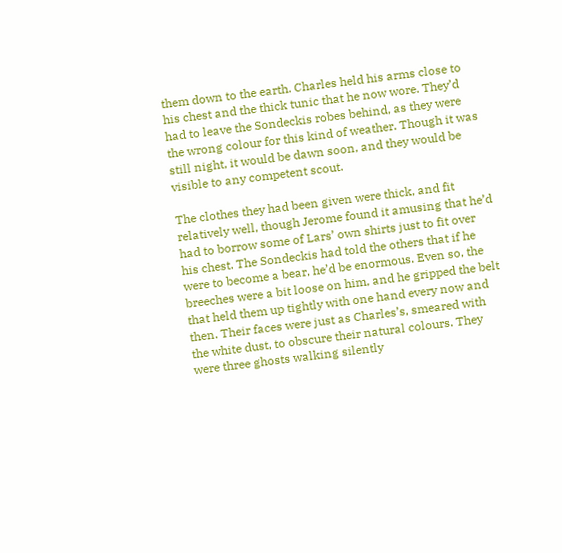them down to the earth. Charles held his arms close to his chest and the thick tunic that he now wore. They’d had to leave the Sondeckis robes behind, as they were the wrong colour for this kind of weather. Though it was still night, it would be dawn soon, and they would be visible to any competent scout.

The clothes they had been given were thick, and fit relatively well, though Jerome found it amusing that he’d had to borrow some of Lars’ own shirts just to fit over his chest. The Sondeckis had told the others that if he were to become a bear, he’d be enormous. Even so, the breeches were a bit loose on him, and he gripped the belt that held them up tightly with one hand every now and then. Their faces were just as Charles’s, smeared with the white dust, to obscure their natural colours. They were three ghosts walking silently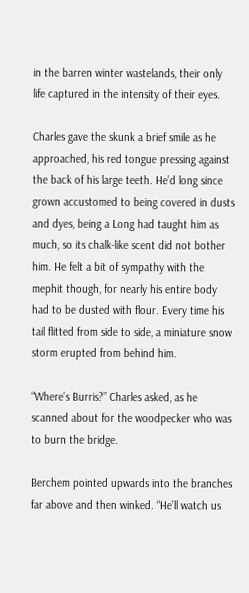in the barren winter wastelands, their only life captured in the intensity of their eyes.

Charles gave the skunk a brief smile as he approached, his red tongue pressing against the back of his large teeth. He’d long since grown accustomed to being covered in dusts and dyes, being a Long had taught him as much, so its chalk-like scent did not bother him. He felt a bit of sympathy with the mephit though, for nearly his entire body had to be dusted with flour. Every time his tail flitted from side to side, a miniature snow storm erupted from behind him.

“Where’s Burris?” Charles asked, as he scanned about for the woodpecker who was to burn the bridge.

Berchem pointed upwards into the branches far above and then winked. “He’ll watch us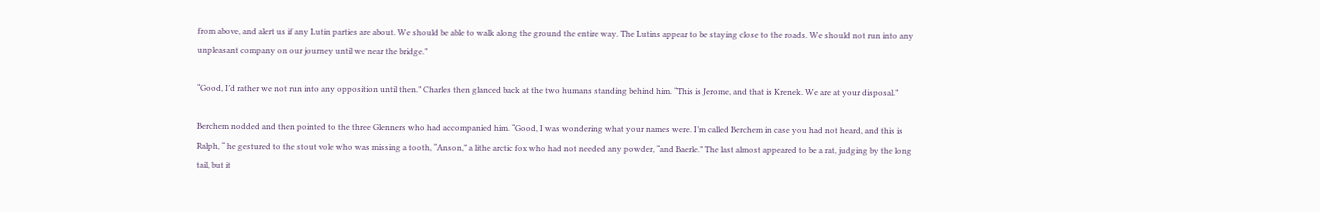from above, and alert us if any Lutin parties are about. We should be able to walk along the ground the entire way. The Lutins appear to be staying close to the roads. We should not run into any unpleasant company on our journey until we near the bridge.”

“Good, I’d rather we not run into any opposition until then.” Charles then glanced back at the two humans standing behind him. “This is Jerome, and that is Krenek. We are at your disposal.”

Berchem nodded and then pointed to the three Glenners who had accompanied him. “Good, I was wondering what your names were. I’m called Berchem in case you had not heard, and this is Ralph, “ he gestured to the stout vole who was missing a tooth, “Anson,” a lithe arctic fox who had not needed any powder, “and Baerle.” The last almost appeared to be a rat, judging by the long tail, but it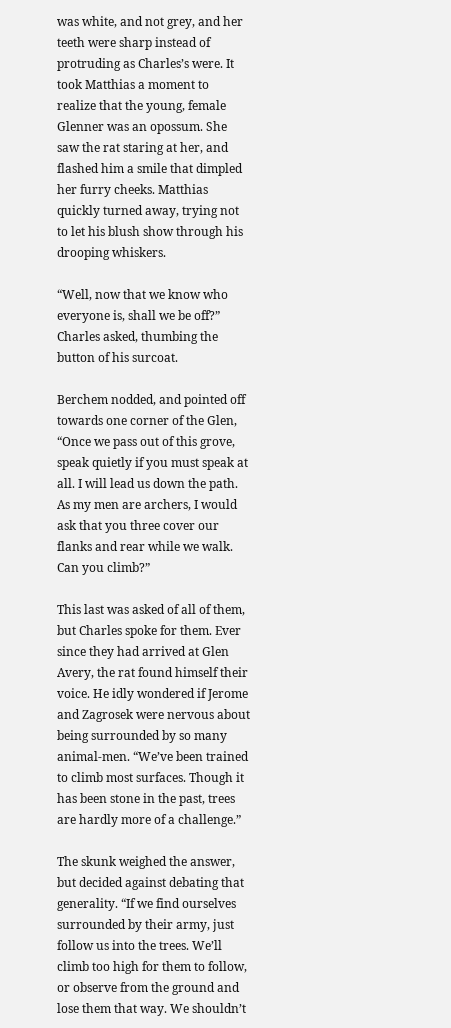was white, and not grey, and her teeth were sharp instead of protruding as Charles’s were. It took Matthias a moment to realize that the young, female Glenner was an opossum. She saw the rat staring at her, and flashed him a smile that dimpled her furry cheeks. Matthias quickly turned away, trying not to let his blush show through his drooping whiskers.

“Well, now that we know who everyone is, shall we be off?” Charles asked, thumbing the button of his surcoat.

Berchem nodded, and pointed off towards one corner of the Glen, “Once we pass out of this grove, speak quietly if you must speak at all. I will lead us down the path. As my men are archers, I would ask that you three cover our flanks and rear while we walk. Can you climb?”

This last was asked of all of them, but Charles spoke for them. Ever since they had arrived at Glen Avery, the rat found himself their voice. He idly wondered if Jerome and Zagrosek were nervous about being surrounded by so many animal-men. “We’ve been trained to climb most surfaces. Though it has been stone in the past, trees are hardly more of a challenge.”

The skunk weighed the answer, but decided against debating that generality. “If we find ourselves surrounded by their army, just follow us into the trees. We’ll climb too high for them to follow, or observe from the ground and lose them that way. We shouldn’t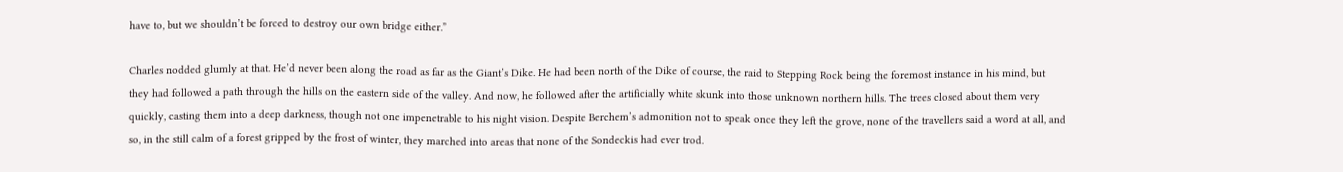have to, but we shouldn’t be forced to destroy our own bridge either.”

Charles nodded glumly at that. He’d never been along the road as far as the Giant’s Dike. He had been north of the Dike of course, the raid to Stepping Rock being the foremost instance in his mind, but they had followed a path through the hills on the eastern side of the valley. And now, he followed after the artificially white skunk into those unknown northern hills. The trees closed about them very quickly, casting them into a deep darkness, though not one impenetrable to his night vision. Despite Berchem’s admonition not to speak once they left the grove, none of the travellers said a word at all, and so, in the still calm of a forest gripped by the frost of winter, they marched into areas that none of the Sondeckis had ever trod.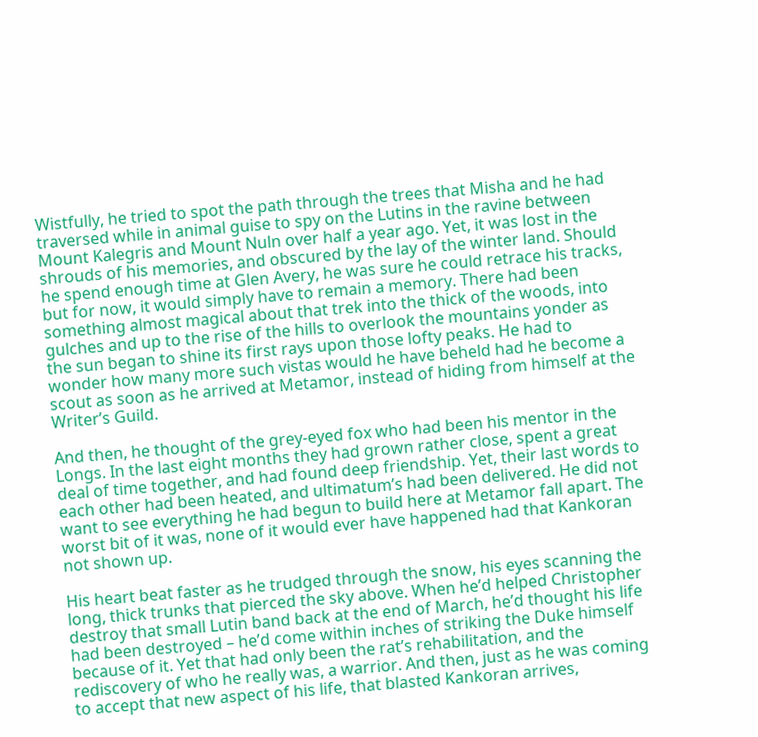Wistfully, he tried to spot the path through the trees that Misha and he had traversed while in animal guise to spy on the Lutins in the ravine between Mount Kalegris and Mount Nuln over half a year ago. Yet, it was lost in the shrouds of his memories, and obscured by the lay of the winter land. Should he spend enough time at Glen Avery, he was sure he could retrace his tracks, but for now, it would simply have to remain a memory. There had been something almost magical about that trek into the thick of the woods, into gulches and up to the rise of the hills to overlook the mountains yonder as the sun began to shine its first rays upon those lofty peaks. He had to wonder how many more such vistas would he have beheld had he become a scout as soon as he arrived at Metamor, instead of hiding from himself at the Writer’s Guild.

And then, he thought of the grey-eyed fox who had been his mentor in the Longs. In the last eight months they had grown rather close, spent a great deal of time together, and had found deep friendship. Yet, their last words to each other had been heated, and ultimatum’s had been delivered. He did not want to see everything he had begun to build here at Metamor fall apart. The worst bit of it was, none of it would ever have happened had that Kankoran not shown up.

His heart beat faster as he trudged through the snow, his eyes scanning the long, thick trunks that pierced the sky above. When he’d helped Christopher destroy that small Lutin band back at the end of March, he’d thought his life had been destroyed – he’d come within inches of striking the Duke himself because of it. Yet that had only been the rat’s rehabilitation, and the rediscovery of who he really was, a warrior. And then, just as he was coming to accept that new aspect of his life, that blasted Kankoran arrives,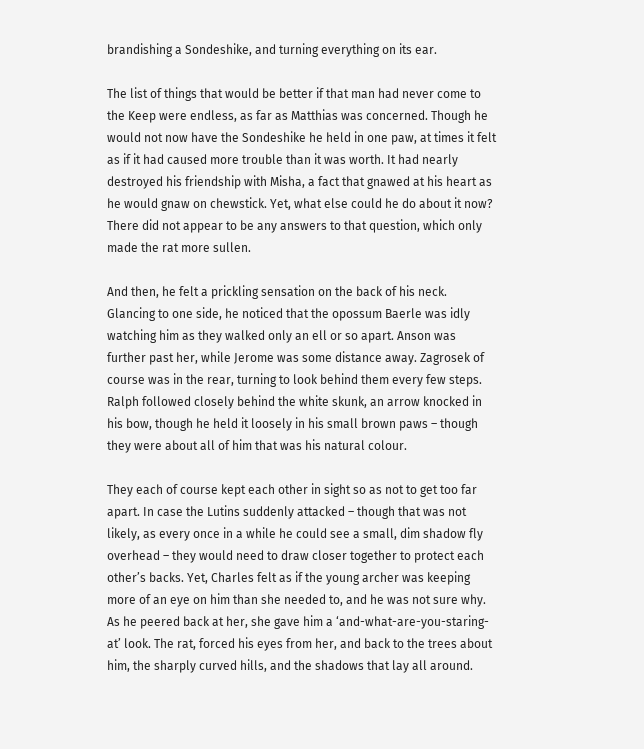brandishing a Sondeshike, and turning everything on its ear.

The list of things that would be better if that man had never come to the Keep were endless, as far as Matthias was concerned. Though he would not now have the Sondeshike he held in one paw, at times it felt as if it had caused more trouble than it was worth. It had nearly destroyed his friendship with Misha, a fact that gnawed at his heart as he would gnaw on chewstick. Yet, what else could he do about it now? There did not appear to be any answers to that question, which only made the rat more sullen.

And then, he felt a prickling sensation on the back of his neck. Glancing to one side, he noticed that the opossum Baerle was idly watching him as they walked only an ell or so apart. Anson was further past her, while Jerome was some distance away. Zagrosek of course was in the rear, turning to look behind them every few steps. Ralph followed closely behind the white skunk, an arrow knocked in his bow, though he held it loosely in his small brown paws – though they were about all of him that was his natural colour.

They each of course kept each other in sight so as not to get too far apart. In case the Lutins suddenly attacked – though that was not likely, as every once in a while he could see a small, dim shadow fly overhead – they would need to draw closer together to protect each other’s backs. Yet, Charles felt as if the young archer was keeping more of an eye on him than she needed to, and he was not sure why. As he peered back at her, she gave him a ‘and-what-are-you-staring-at’ look. The rat, forced his eyes from her, and back to the trees about him, the sharply curved hills, and the shadows that lay all around.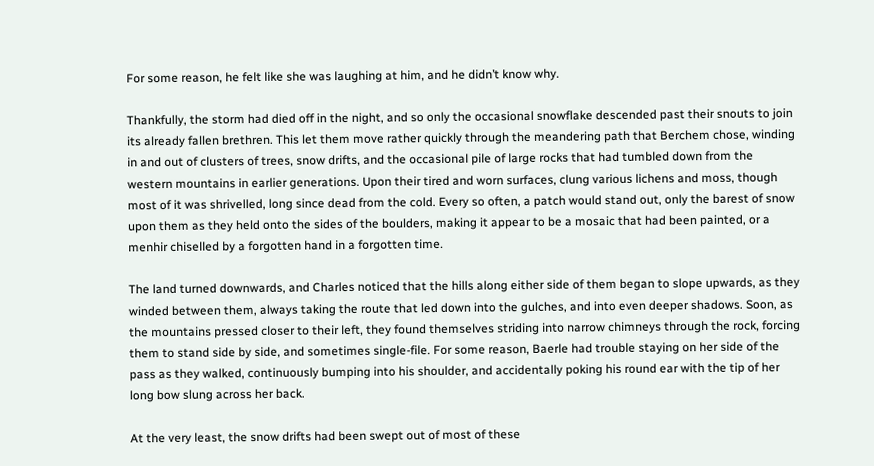For some reason, he felt like she was laughing at him, and he didn’t know why.

Thankfully, the storm had died off in the night, and so only the occasional snowflake descended past their snouts to join its already fallen brethren. This let them move rather quickly through the meandering path that Berchem chose, winding in and out of clusters of trees, snow drifts, and the occasional pile of large rocks that had tumbled down from the western mountains in earlier generations. Upon their tired and worn surfaces, clung various lichens and moss, though most of it was shrivelled, long since dead from the cold. Every so often, a patch would stand out, only the barest of snow upon them as they held onto the sides of the boulders, making it appear to be a mosaic that had been painted, or a menhir chiselled by a forgotten hand in a forgotten time.

The land turned downwards, and Charles noticed that the hills along either side of them began to slope upwards, as they winded between them, always taking the route that led down into the gulches, and into even deeper shadows. Soon, as the mountains pressed closer to their left, they found themselves striding into narrow chimneys through the rock, forcing them to stand side by side, and sometimes single-file. For some reason, Baerle had trouble staying on her side of the pass as they walked, continuously bumping into his shoulder, and accidentally poking his round ear with the tip of her long bow slung across her back.

At the very least, the snow drifts had been swept out of most of these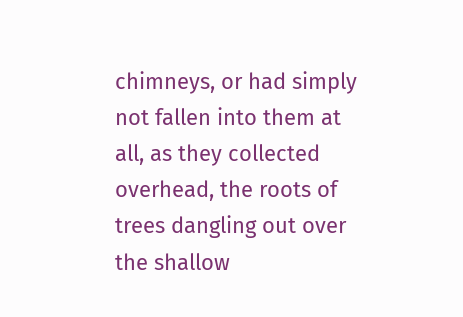chimneys, or had simply not fallen into them at all, as they collected overhead, the roots of trees dangling out over the shallow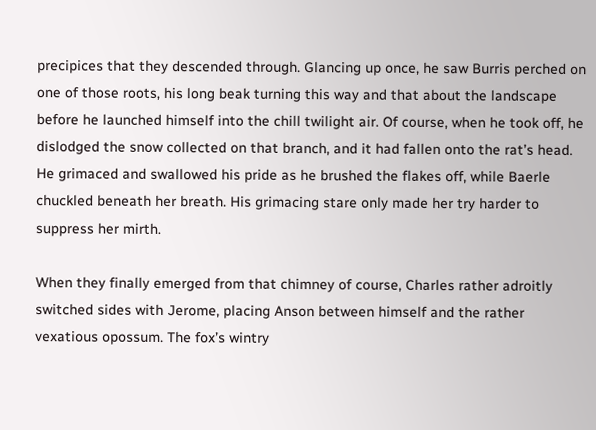precipices that they descended through. Glancing up once, he saw Burris perched on one of those roots, his long beak turning this way and that about the landscape before he launched himself into the chill twilight air. Of course, when he took off, he dislodged the snow collected on that branch, and it had fallen onto the rat’s head. He grimaced and swallowed his pride as he brushed the flakes off, while Baerle chuckled beneath her breath. His grimacing stare only made her try harder to suppress her mirth.

When they finally emerged from that chimney of course, Charles rather adroitly switched sides with Jerome, placing Anson between himself and the rather vexatious opossum. The fox’s wintry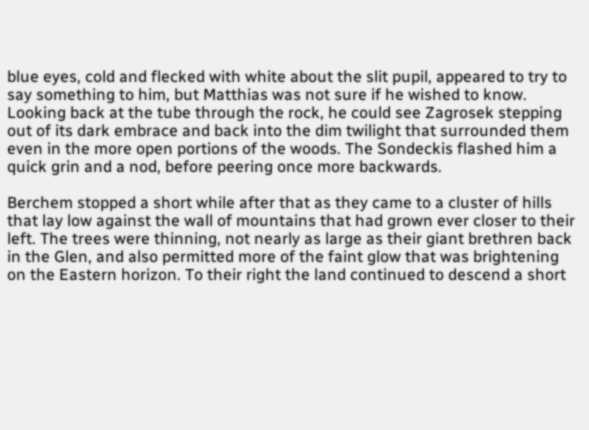blue eyes, cold and flecked with white about the slit pupil, appeared to try to say something to him, but Matthias was not sure if he wished to know. Looking back at the tube through the rock, he could see Zagrosek stepping out of its dark embrace and back into the dim twilight that surrounded them even in the more open portions of the woods. The Sondeckis flashed him a quick grin and a nod, before peering once more backwards.

Berchem stopped a short while after that as they came to a cluster of hills that lay low against the wall of mountains that had grown ever closer to their left. The trees were thinning, not nearly as large as their giant brethren back in the Glen, and also permitted more of the faint glow that was brightening on the Eastern horizon. To their right the land continued to descend a short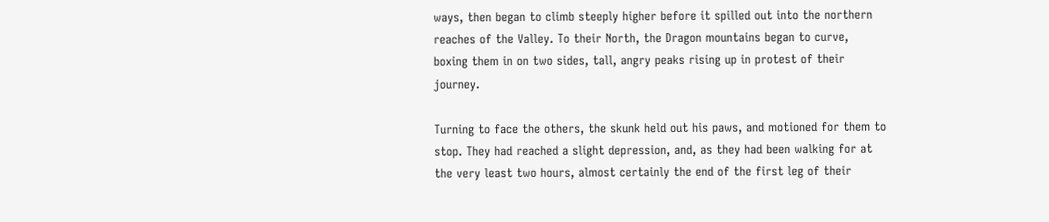ways, then began to climb steeply higher before it spilled out into the northern reaches of the Valley. To their North, the Dragon mountains began to curve, boxing them in on two sides, tall, angry peaks rising up in protest of their journey.

Turning to face the others, the skunk held out his paws, and motioned for them to stop. They had reached a slight depression, and, as they had been walking for at the very least two hours, almost certainly the end of the first leg of their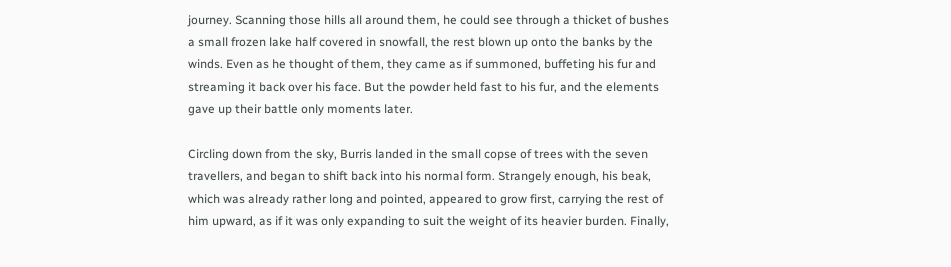journey. Scanning those hills all around them, he could see through a thicket of bushes a small frozen lake half covered in snowfall, the rest blown up onto the banks by the winds. Even as he thought of them, they came as if summoned, buffeting his fur and streaming it back over his face. But the powder held fast to his fur, and the elements gave up their battle only moments later.

Circling down from the sky, Burris landed in the small copse of trees with the seven travellers, and began to shift back into his normal form. Strangely enough, his beak, which was already rather long and pointed, appeared to grow first, carrying the rest of him upward, as if it was only expanding to suit the weight of its heavier burden. Finally,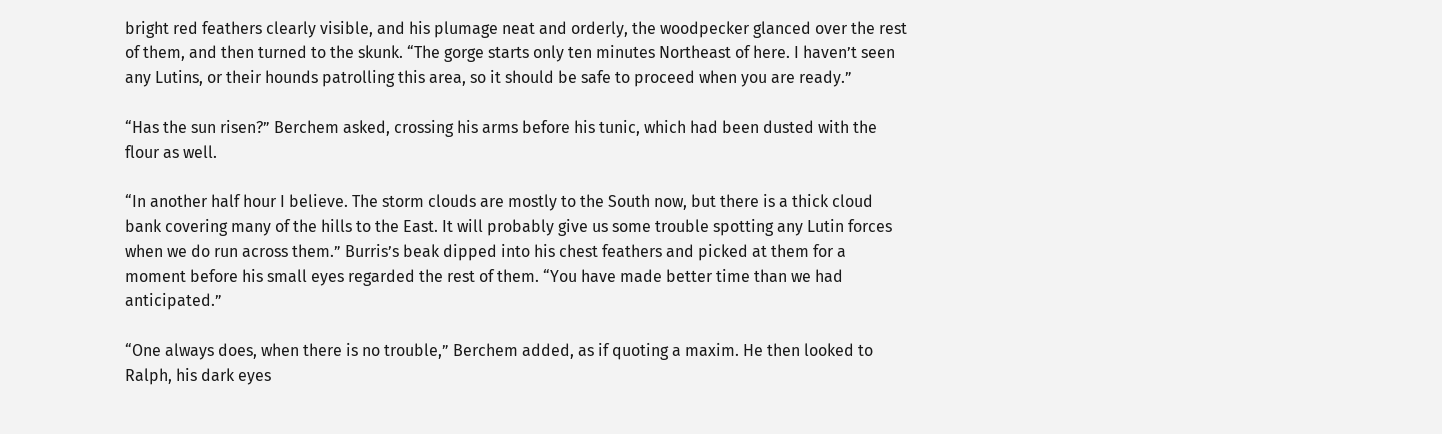bright red feathers clearly visible, and his plumage neat and orderly, the woodpecker glanced over the rest of them, and then turned to the skunk. “The gorge starts only ten minutes Northeast of here. I haven’t seen any Lutins, or their hounds patrolling this area, so it should be safe to proceed when you are ready.”

“Has the sun risen?” Berchem asked, crossing his arms before his tunic, which had been dusted with the flour as well.

“In another half hour I believe. The storm clouds are mostly to the South now, but there is a thick cloud bank covering many of the hills to the East. It will probably give us some trouble spotting any Lutin forces when we do run across them.” Burris’s beak dipped into his chest feathers and picked at them for a moment before his small eyes regarded the rest of them. “You have made better time than we had anticipated.”

“One always does, when there is no trouble,” Berchem added, as if quoting a maxim. He then looked to Ralph, his dark eyes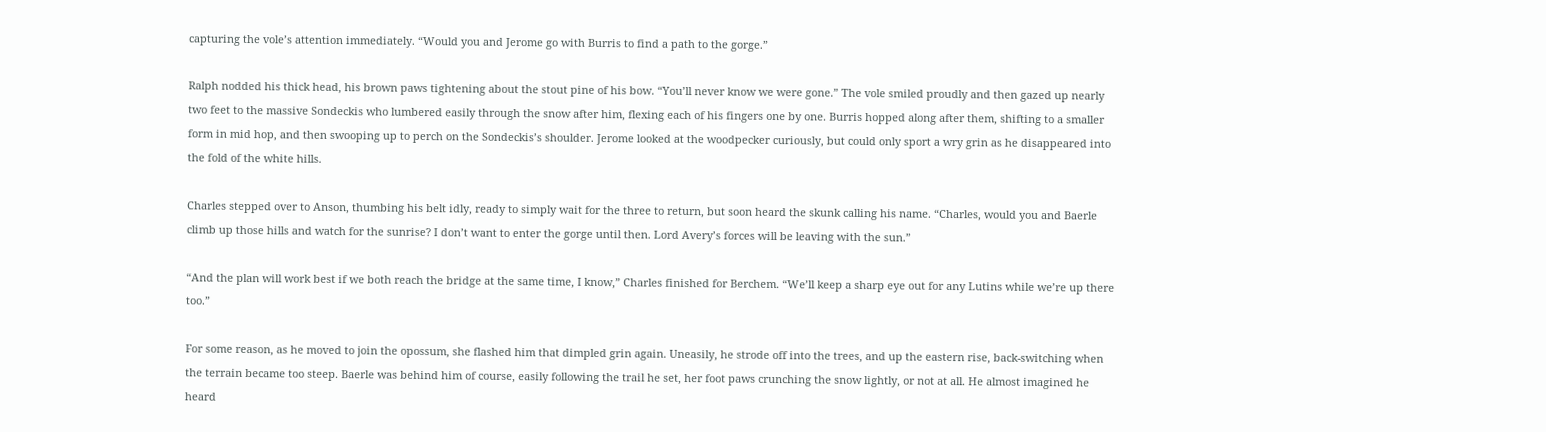capturing the vole’s attention immediately. “Would you and Jerome go with Burris to find a path to the gorge.”

Ralph nodded his thick head, his brown paws tightening about the stout pine of his bow. “You’ll never know we were gone.” The vole smiled proudly and then gazed up nearly two feet to the massive Sondeckis who lumbered easily through the snow after him, flexing each of his fingers one by one. Burris hopped along after them, shifting to a smaller form in mid hop, and then swooping up to perch on the Sondeckis’s shoulder. Jerome looked at the woodpecker curiously, but could only sport a wry grin as he disappeared into the fold of the white hills.

Charles stepped over to Anson, thumbing his belt idly, ready to simply wait for the three to return, but soon heard the skunk calling his name. “Charles, would you and Baerle climb up those hills and watch for the sunrise? I don’t want to enter the gorge until then. Lord Avery’s forces will be leaving with the sun.”

“And the plan will work best if we both reach the bridge at the same time, I know,” Charles finished for Berchem. “We’ll keep a sharp eye out for any Lutins while we’re up there too.”

For some reason, as he moved to join the opossum, she flashed him that dimpled grin again. Uneasily, he strode off into the trees, and up the eastern rise, back-switching when the terrain became too steep. Baerle was behind him of course, easily following the trail he set, her foot paws crunching the snow lightly, or not at all. He almost imagined he heard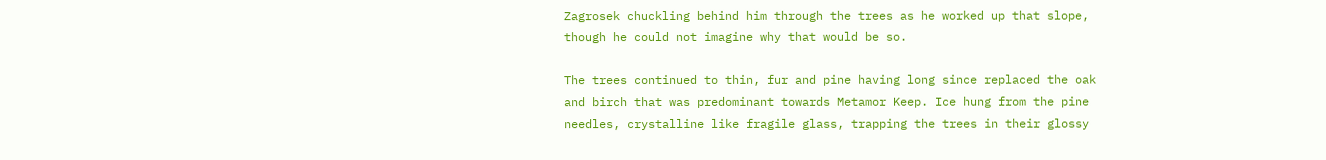Zagrosek chuckling behind him through the trees as he worked up that slope, though he could not imagine why that would be so.

The trees continued to thin, fur and pine having long since replaced the oak and birch that was predominant towards Metamor Keep. Ice hung from the pine needles, crystalline like fragile glass, trapping the trees in their glossy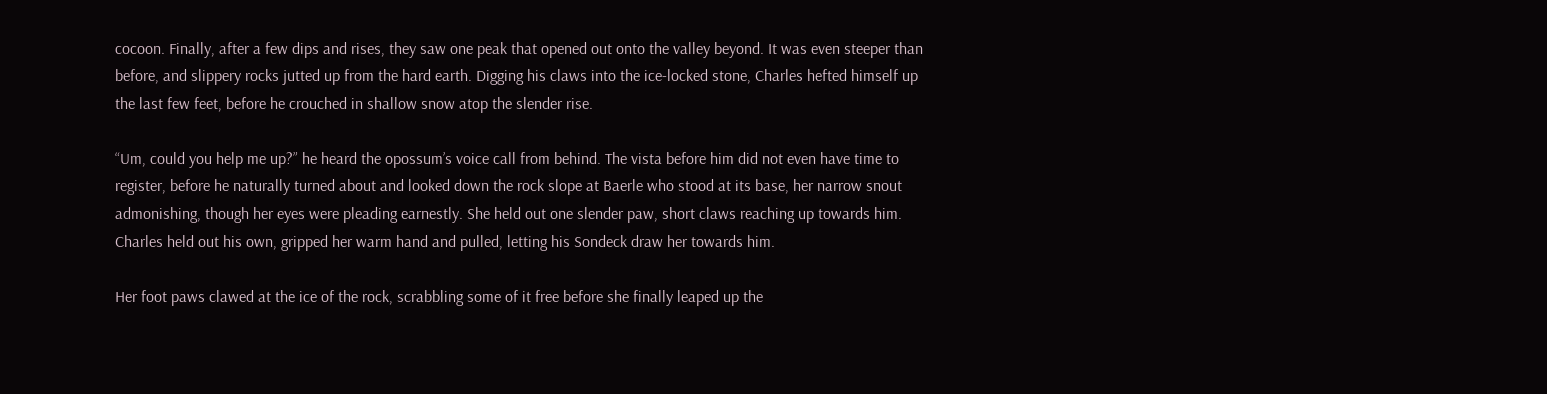cocoon. Finally, after a few dips and rises, they saw one peak that opened out onto the valley beyond. It was even steeper than before, and slippery rocks jutted up from the hard earth. Digging his claws into the ice-locked stone, Charles hefted himself up the last few feet, before he crouched in shallow snow atop the slender rise.

“Um, could you help me up?” he heard the opossum’s voice call from behind. The vista before him did not even have time to register, before he naturally turned about and looked down the rock slope at Baerle who stood at its base, her narrow snout admonishing, though her eyes were pleading earnestly. She held out one slender paw, short claws reaching up towards him. Charles held out his own, gripped her warm hand and pulled, letting his Sondeck draw her towards him.

Her foot paws clawed at the ice of the rock, scrabbling some of it free before she finally leaped up the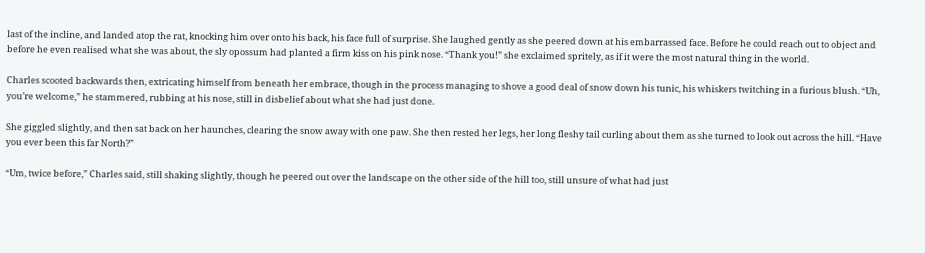last of the incline, and landed atop the rat, knocking him over onto his back, his face full of surprise. She laughed gently as she peered down at his embarrassed face. Before he could reach out to object and before he even realised what she was about, the sly opossum had planted a firm kiss on his pink nose. “Thank you!” she exclaimed spritely, as if it were the most natural thing in the world.

Charles scooted backwards then, extricating himself from beneath her embrace, though in the process managing to shove a good deal of snow down his tunic, his whiskers twitching in a furious blush. “Uh, you’re welcome,” he stammered, rubbing at his nose, still in disbelief about what she had just done.

She giggled slightly, and then sat back on her haunches, clearing the snow away with one paw. She then rested her legs, her long fleshy tail curling about them as she turned to look out across the hill. “Have you ever been this far North?”

“Um, twice before,” Charles said, still shaking slightly, though he peered out over the landscape on the other side of the hill too, still unsure of what had just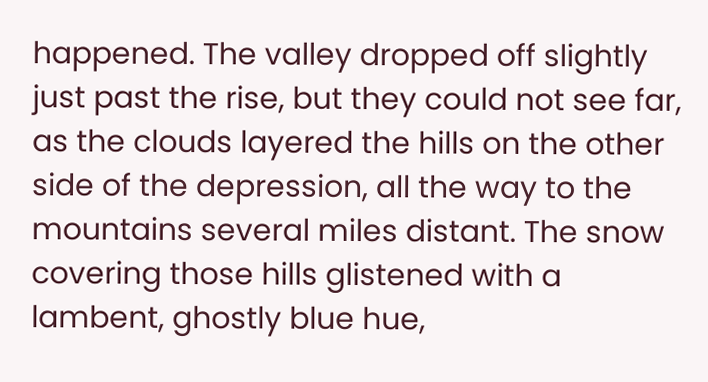happened. The valley dropped off slightly just past the rise, but they could not see far, as the clouds layered the hills on the other side of the depression, all the way to the mountains several miles distant. The snow covering those hills glistened with a lambent, ghostly blue hue,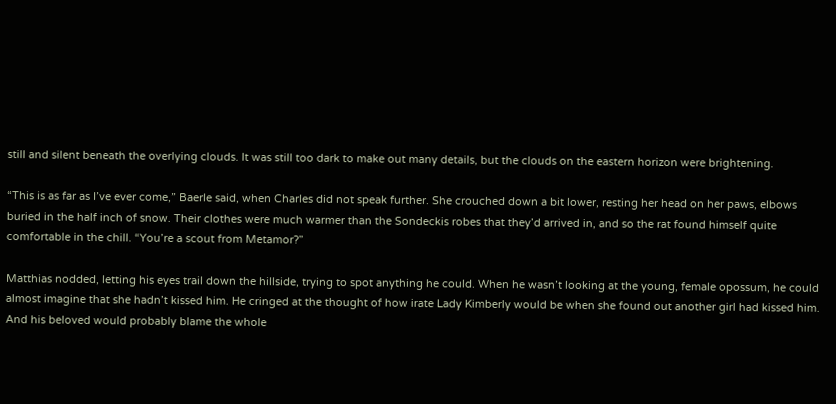still and silent beneath the overlying clouds. It was still too dark to make out many details, but the clouds on the eastern horizon were brightening.

“This is as far as I’ve ever come,” Baerle said, when Charles did not speak further. She crouched down a bit lower, resting her head on her paws, elbows buried in the half inch of snow. Their clothes were much warmer than the Sondeckis robes that they’d arrived in, and so the rat found himself quite comfortable in the chill. “You’re a scout from Metamor?”

Matthias nodded, letting his eyes trail down the hillside, trying to spot anything he could. When he wasn’t looking at the young, female opossum, he could almost imagine that she hadn’t kissed him. He cringed at the thought of how irate Lady Kimberly would be when she found out another girl had kissed him. And his beloved would probably blame the whole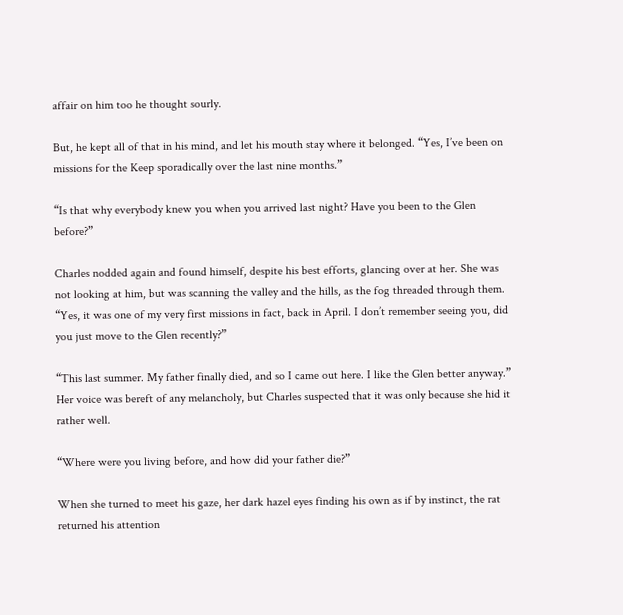affair on him too he thought sourly.

But, he kept all of that in his mind, and let his mouth stay where it belonged. “Yes, I’ve been on missions for the Keep sporadically over the last nine months.”

“Is that why everybody knew you when you arrived last night? Have you been to the Glen before?”

Charles nodded again and found himself, despite his best efforts, glancing over at her. She was not looking at him, but was scanning the valley and the hills, as the fog threaded through them. “Yes, it was one of my very first missions in fact, back in April. I don’t remember seeing you, did you just move to the Glen recently?”

“This last summer. My father finally died, and so I came out here. I like the Glen better anyway.” Her voice was bereft of any melancholy, but Charles suspected that it was only because she hid it rather well.

“Where were you living before, and how did your father die?”

When she turned to meet his gaze, her dark hazel eyes finding his own as if by instinct, the rat returned his attention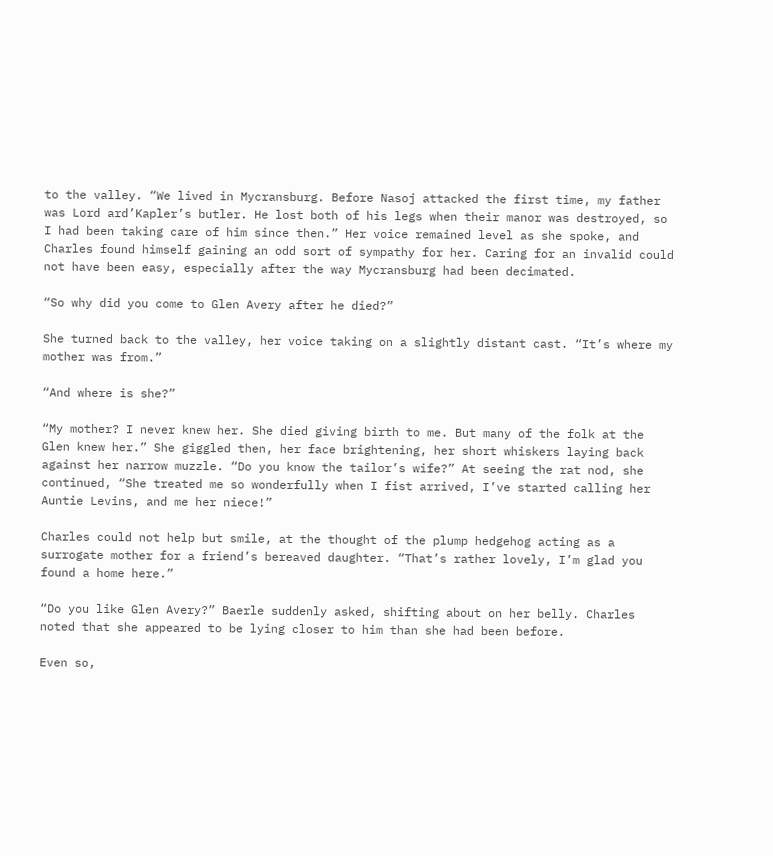to the valley. “We lived in Mycransburg. Before Nasoj attacked the first time, my father was Lord ard’Kapler’s butler. He lost both of his legs when their manor was destroyed, so I had been taking care of him since then.” Her voice remained level as she spoke, and Charles found himself gaining an odd sort of sympathy for her. Caring for an invalid could not have been easy, especially after the way Mycransburg had been decimated.

“So why did you come to Glen Avery after he died?”

She turned back to the valley, her voice taking on a slightly distant cast. “It’s where my mother was from.”

“And where is she?”

“My mother? I never knew her. She died giving birth to me. But many of the folk at the Glen knew her.” She giggled then, her face brightening, her short whiskers laying back against her narrow muzzle. “Do you know the tailor’s wife?” At seeing the rat nod, she continued, “She treated me so wonderfully when I fist arrived, I’ve started calling her Auntie Levins, and me her niece!”

Charles could not help but smile, at the thought of the plump hedgehog acting as a surrogate mother for a friend’s bereaved daughter. “That’s rather lovely, I’m glad you found a home here.”

“Do you like Glen Avery?” Baerle suddenly asked, shifting about on her belly. Charles noted that she appeared to be lying closer to him than she had been before.

Even so,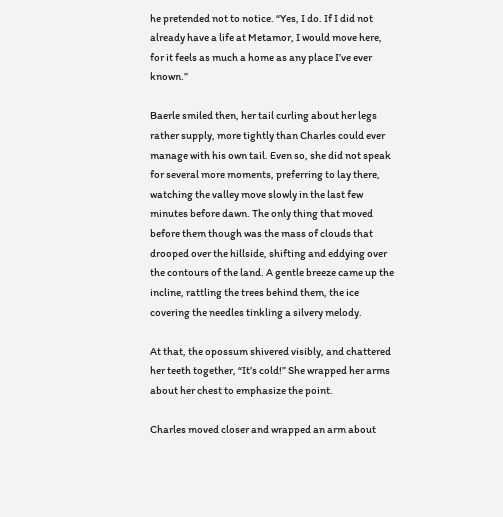he pretended not to notice. “Yes, I do. If I did not already have a life at Metamor, I would move here, for it feels as much a home as any place I’ve ever known.”

Baerle smiled then, her tail curling about her legs rather supply, more tightly than Charles could ever manage with his own tail. Even so, she did not speak for several more moments, preferring to lay there, watching the valley move slowly in the last few minutes before dawn. The only thing that moved before them though was the mass of clouds that drooped over the hillside, shifting and eddying over the contours of the land. A gentle breeze came up the incline, rattling the trees behind them, the ice covering the needles tinkling a silvery melody.

At that, the opossum shivered visibly, and chattered her teeth together, “It’s cold!” She wrapped her arms about her chest to emphasize the point.

Charles moved closer and wrapped an arm about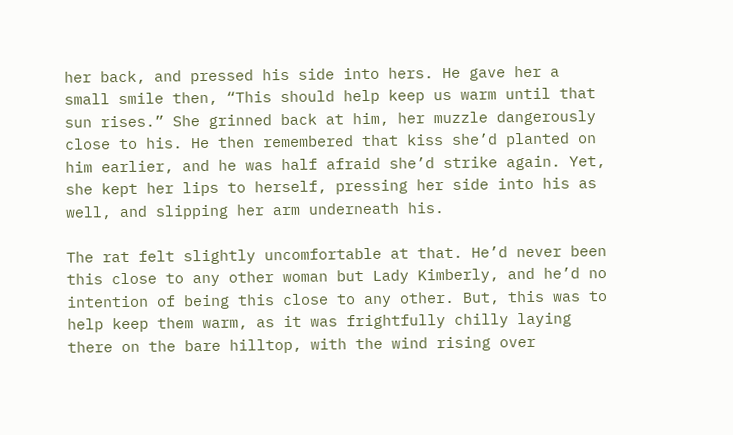her back, and pressed his side into hers. He gave her a small smile then, “This should help keep us warm until that sun rises.” She grinned back at him, her muzzle dangerously close to his. He then remembered that kiss she’d planted on him earlier, and he was half afraid she’d strike again. Yet, she kept her lips to herself, pressing her side into his as well, and slipping her arm underneath his.

The rat felt slightly uncomfortable at that. He’d never been this close to any other woman but Lady Kimberly, and he’d no intention of being this close to any other. But, this was to help keep them warm, as it was frightfully chilly laying there on the bare hilltop, with the wind rising over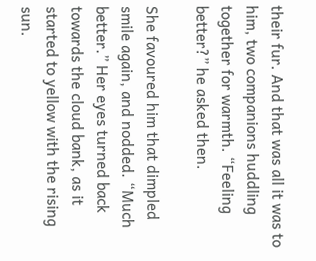their fur. And that was all it was to him, two companions huddling together for warmth. “Feeling better?” he asked then.

She favoured him that dimpled smile again, and nodded. “Much better.” Her eyes turned back towards the cloud bank, as it started to yellow with the rising sun.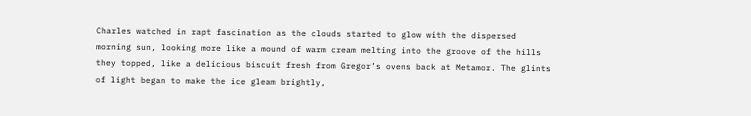Charles watched in rapt fascination as the clouds started to glow with the dispersed morning sun, looking more like a mound of warm cream melting into the groove of the hills they topped, like a delicious biscuit fresh from Gregor’s ovens back at Metamor. The glints of light began to make the ice gleam brightly,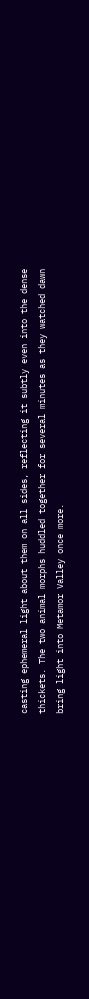casting ephemeral light about them on all sides, reflecting it subtly even into the dense thickets. The two animal morphs huddled together for several minutes as they watched dawn bring light into Metamor Valley once more.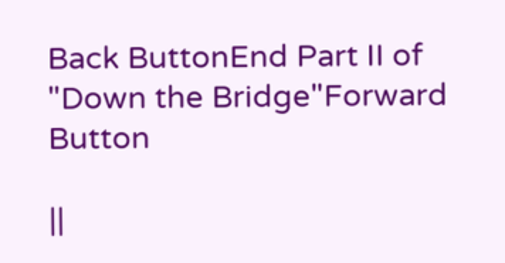Back ButtonEnd Part II of "Down the Bridge"Forward Button

||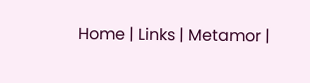Home | Links | Metamor |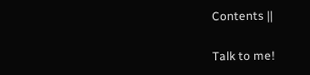Contents ||

Talk to me!